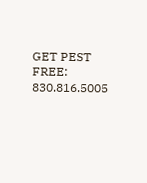GET PEST FREE: 830.816.5005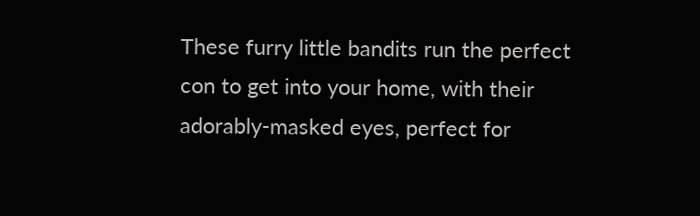These furry little bandits run the perfect con to get into your home, with their adorably-masked eyes, perfect for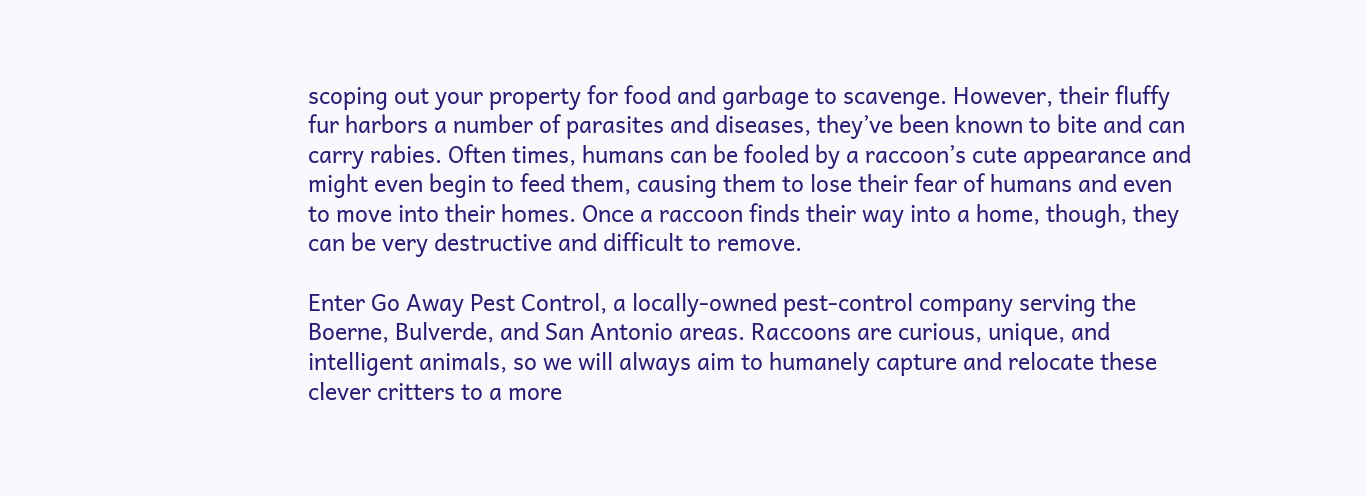scoping out your property for food and garbage to scavenge. However, their fluffy fur harbors a number of parasites and diseases, they’ve been known to bite and can carry rabies. Often times, humans can be fooled by a raccoon’s cute appearance and might even begin to feed them, causing them to lose their fear of humans and even to move into their homes. Once a raccoon finds their way into a home, though, they can be very destructive and difficult to remove.

Enter Go Away Pest Control, a locally-owned pest-control company serving the Boerne, Bulverde, and San Antonio areas. Raccoons are curious, unique, and intelligent animals, so we will always aim to humanely capture and relocate these clever critters to a more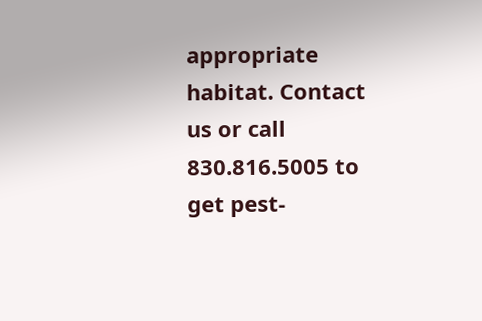appropriate habitat. Contact us or call 830.816.5005 to get pest-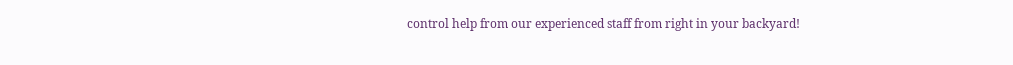control help from our experienced staff from right in your backyard!